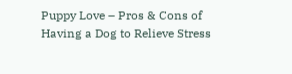Puppy Love – Pros & Cons of Having a Dog to Relieve Stress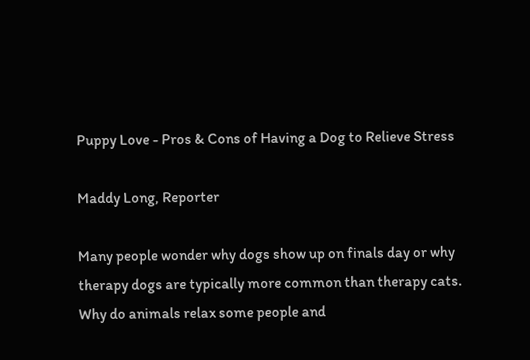Puppy Love - Pros & Cons of Having a Dog to Relieve Stress

Maddy Long, Reporter

Many people wonder why dogs show up on finals day or why therapy dogs are typically more common than therapy cats. Why do animals relax some people and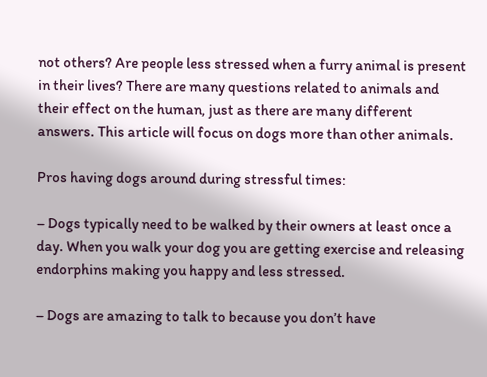not others? Are people less stressed when a furry animal is present in their lives? There are many questions related to animals and their effect on the human, just as there are many different answers. This article will focus on dogs more than other animals.

Pros having dogs around during stressful times:

– Dogs typically need to be walked by their owners at least once a day. When you walk your dog you are getting exercise and releasing endorphins making you happy and less stressed.

– Dogs are amazing to talk to because you don’t have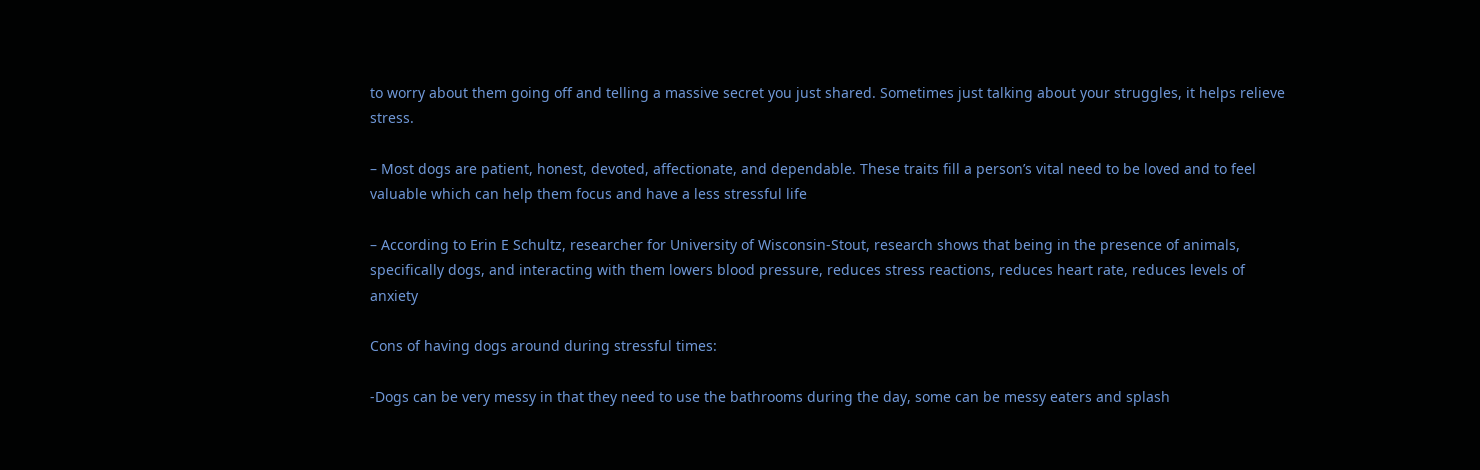to worry about them going off and telling a massive secret you just shared. Sometimes just talking about your struggles, it helps relieve stress.

– Most dogs are patient, honest, devoted, affectionate, and dependable. These traits fill a person’s vital need to be loved and to feel valuable which can help them focus and have a less stressful life

– According to Erin E Schultz, researcher for University of Wisconsin-Stout, research shows that being in the presence of animals, specifically dogs, and interacting with them lowers blood pressure, reduces stress reactions, reduces heart rate, reduces levels of anxiety

Cons of having dogs around during stressful times:

-Dogs can be very messy in that they need to use the bathrooms during the day, some can be messy eaters and splash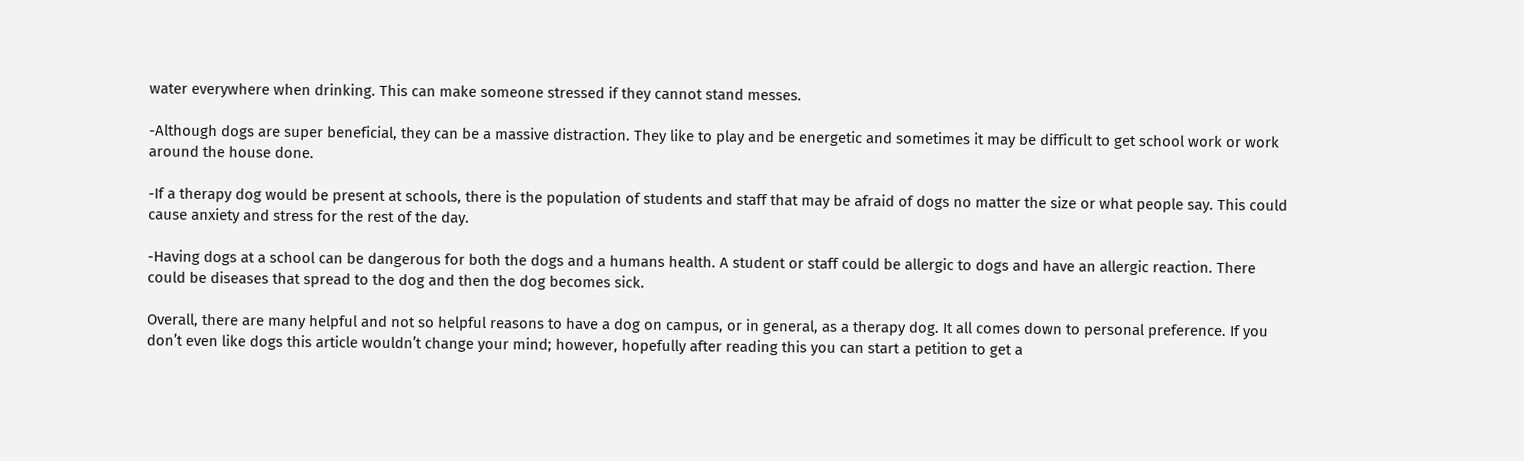water everywhere when drinking. This can make someone stressed if they cannot stand messes.

-Although dogs are super beneficial, they can be a massive distraction. They like to play and be energetic and sometimes it may be difficult to get school work or work around the house done.

-If a therapy dog would be present at schools, there is the population of students and staff that may be afraid of dogs no matter the size or what people say. This could cause anxiety and stress for the rest of the day.

-Having dogs at a school can be dangerous for both the dogs and a humans health. A student or staff could be allergic to dogs and have an allergic reaction. There could be diseases that spread to the dog and then the dog becomes sick.

Overall, there are many helpful and not so helpful reasons to have a dog on campus, or in general, as a therapy dog. It all comes down to personal preference. If you don’t even like dogs this article wouldn’t change your mind; however, hopefully after reading this you can start a petition to get a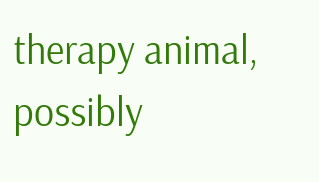therapy animal, possibly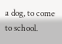a dog, to come to school.